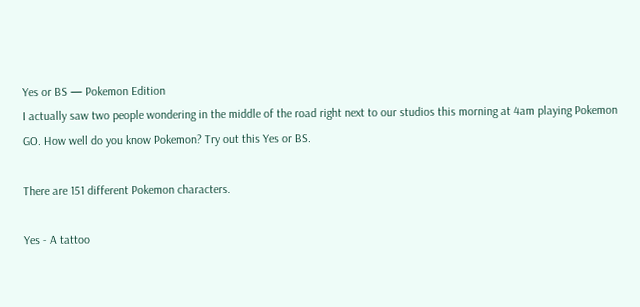Yes or BS — Pokemon Edition
I actually saw two people wondering in the middle of the road right next to our studios this morning at 4am playing Pokemon GO. How well do you know Pokemon? Try out this Yes or BS.

There are 151 different Pokemon characters.

Yes - A tattoo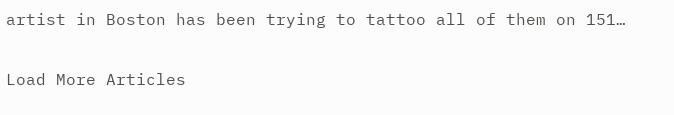artist in Boston has been trying to tattoo all of them on 151…

Load More Articles